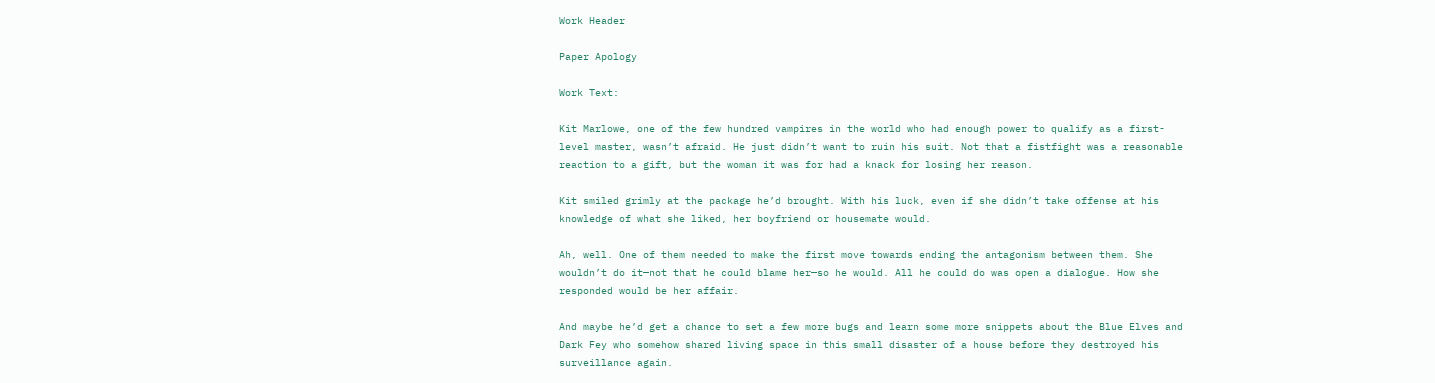Work Header

Paper Apology

Work Text:

Kit Marlowe, one of the few hundred vampires in the world who had enough power to qualify as a first-level master, wasn’t afraid. He just didn’t want to ruin his suit. Not that a fistfight was a reasonable reaction to a gift, but the woman it was for had a knack for losing her reason.

Kit smiled grimly at the package he’d brought. With his luck, even if she didn’t take offense at his knowledge of what she liked, her boyfriend or housemate would.

Ah, well. One of them needed to make the first move towards ending the antagonism between them. She wouldn’t do it—not that he could blame her—so he would. All he could do was open a dialogue. How she responded would be her affair.

And maybe he’d get a chance to set a few more bugs and learn some more snippets about the Blue Elves and Dark Fey who somehow shared living space in this small disaster of a house before they destroyed his surveillance again.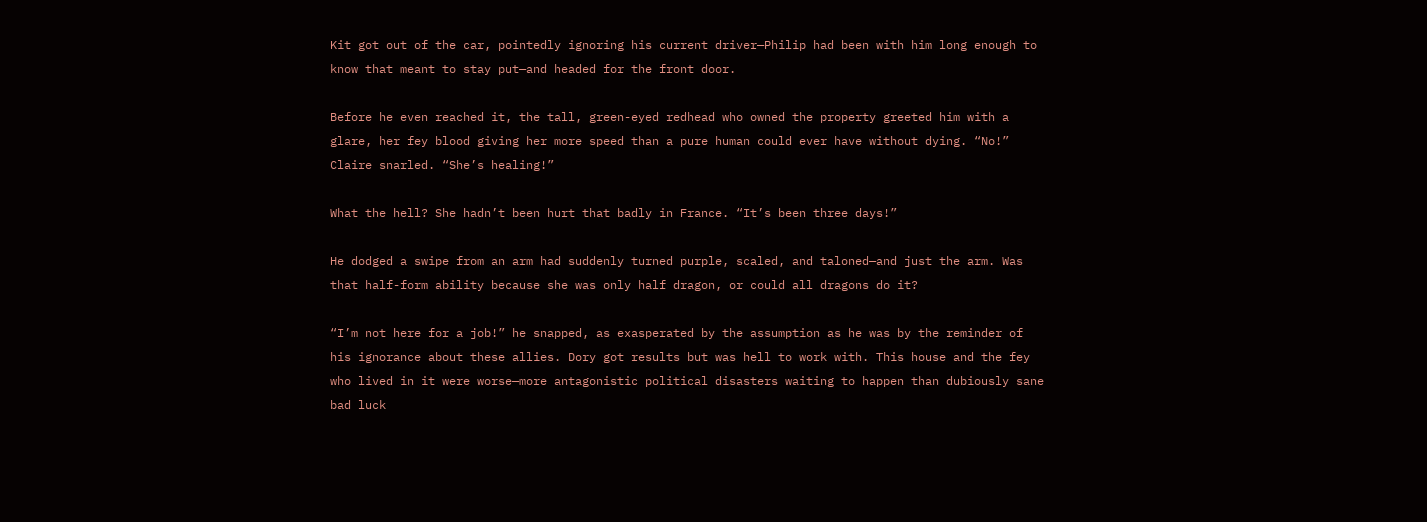Kit got out of the car, pointedly ignoring his current driver—Philip had been with him long enough to know that meant to stay put—and headed for the front door.

Before he even reached it, the tall, green-eyed redhead who owned the property greeted him with a glare, her fey blood giving her more speed than a pure human could ever have without dying. “No!” Claire snarled. “She’s healing!”

What the hell? She hadn’t been hurt that badly in France. “It’s been three days!”

He dodged a swipe from an arm had suddenly turned purple, scaled, and taloned—and just the arm. Was that half-form ability because she was only half dragon, or could all dragons do it?

“I’m not here for a job!” he snapped, as exasperated by the assumption as he was by the reminder of his ignorance about these allies. Dory got results but was hell to work with. This house and the fey who lived in it were worse—more antagonistic political disasters waiting to happen than dubiously sane bad luck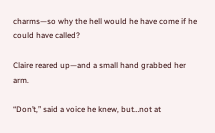charms—so why the hell would he have come if he could have called?

Claire reared up—and a small hand grabbed her arm.

“Don’t,” said a voice he knew, but…not at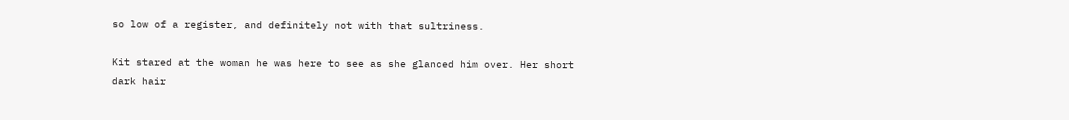so low of a register, and definitely not with that sultriness.

Kit stared at the woman he was here to see as she glanced him over. Her short dark hair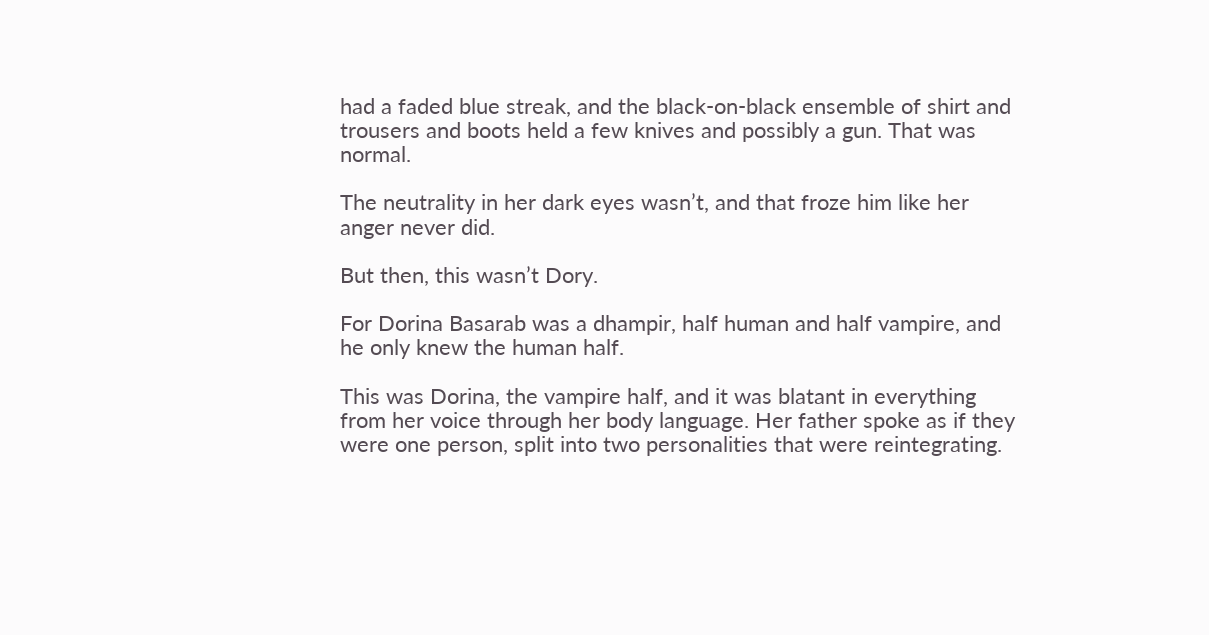had a faded blue streak, and the black-on-black ensemble of shirt and trousers and boots held a few knives and possibly a gun. That was normal.

The neutrality in her dark eyes wasn’t, and that froze him like her anger never did.

But then, this wasn’t Dory.

For Dorina Basarab was a dhampir, half human and half vampire, and he only knew the human half.

This was Dorina, the vampire half, and it was blatant in everything from her voice through her body language. Her father spoke as if they were one person, split into two personalities that were reintegrating.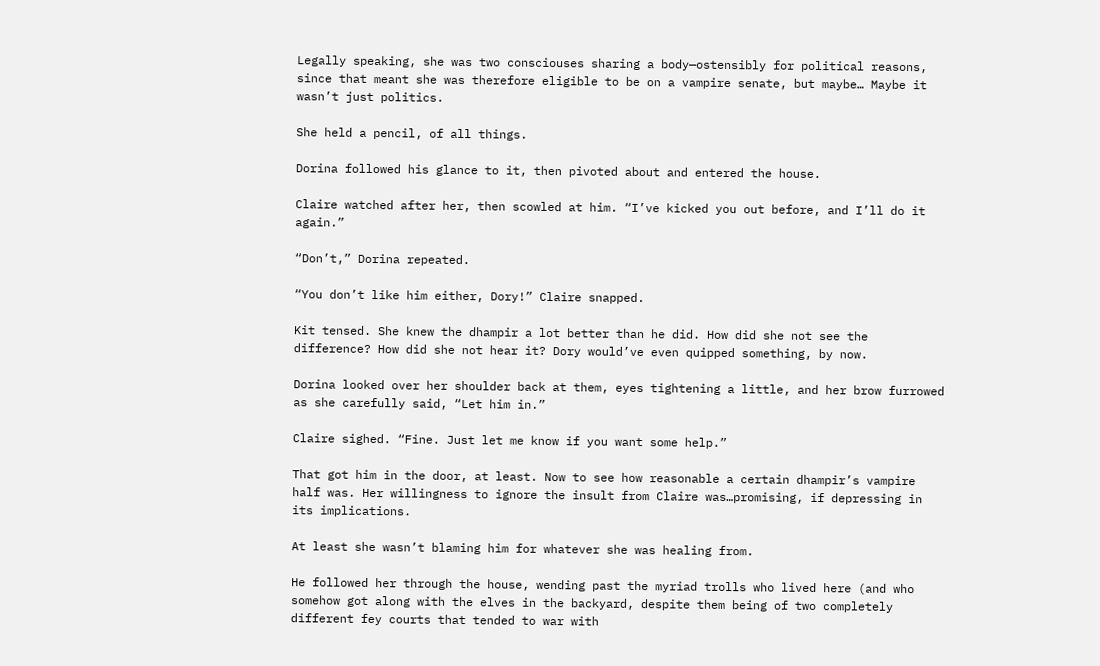Legally speaking, she was two consciouses sharing a body—ostensibly for political reasons, since that meant she was therefore eligible to be on a vampire senate, but maybe… Maybe it wasn’t just politics.

She held a pencil, of all things.

Dorina followed his glance to it, then pivoted about and entered the house.

Claire watched after her, then scowled at him. “I’ve kicked you out before, and I’ll do it again.”

“Don’t,” Dorina repeated.

“You don’t like him either, Dory!” Claire snapped.

Kit tensed. She knew the dhampir a lot better than he did. How did she not see the difference? How did she not hear it? Dory would’ve even quipped something, by now.

Dorina looked over her shoulder back at them, eyes tightening a little, and her brow furrowed as she carefully said, “Let him in.”

Claire sighed. “Fine. Just let me know if you want some help.”

That got him in the door, at least. Now to see how reasonable a certain dhampir’s vampire half was. Her willingness to ignore the insult from Claire was…promising, if depressing in its implications.

At least she wasn’t blaming him for whatever she was healing from.

He followed her through the house, wending past the myriad trolls who lived here (and who somehow got along with the elves in the backyard, despite them being of two completely different fey courts that tended to war with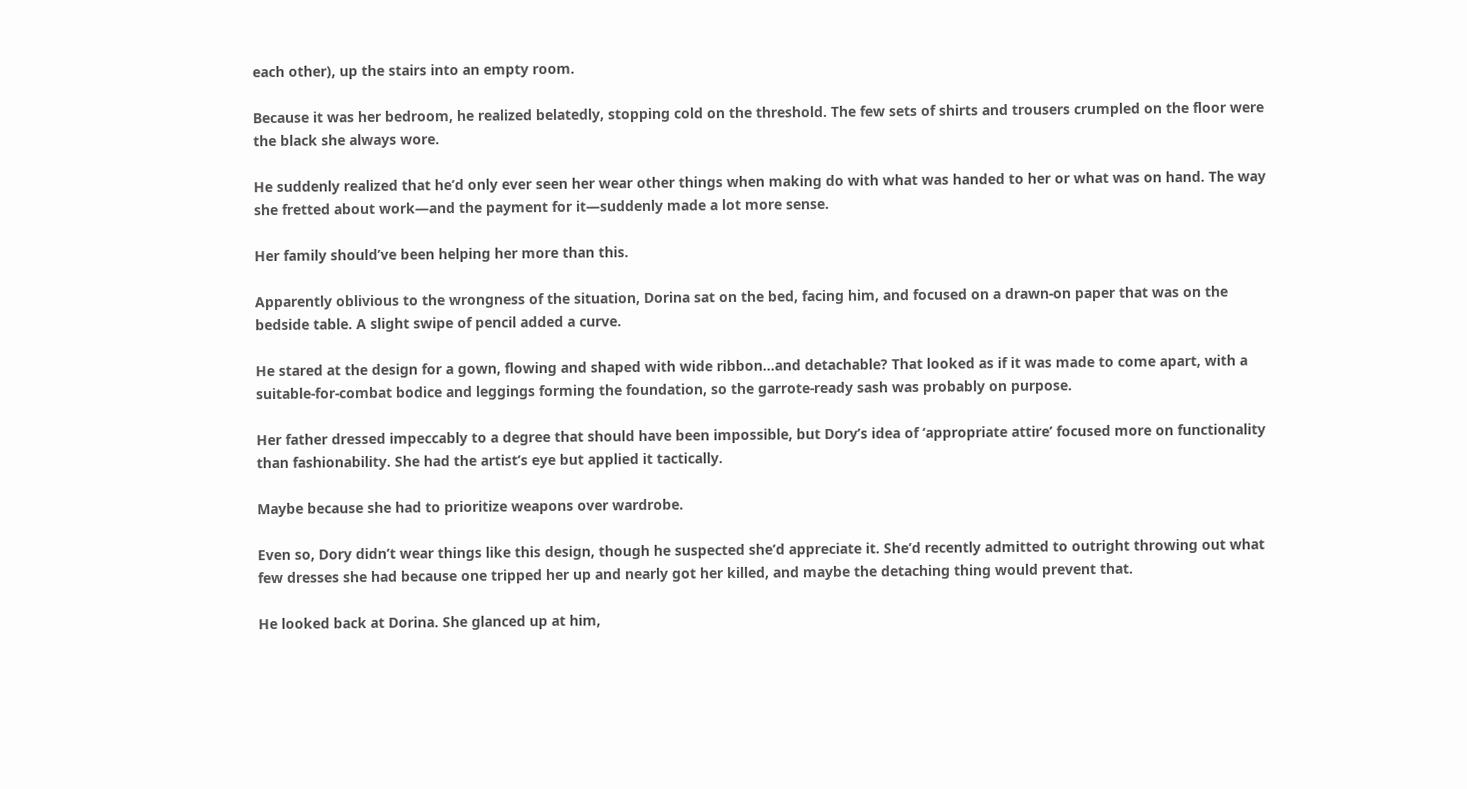each other), up the stairs into an empty room.

Because it was her bedroom, he realized belatedly, stopping cold on the threshold. The few sets of shirts and trousers crumpled on the floor were the black she always wore.

He suddenly realized that he’d only ever seen her wear other things when making do with what was handed to her or what was on hand. The way she fretted about work—and the payment for it—suddenly made a lot more sense.

Her family should’ve been helping her more than this.

Apparently oblivious to the wrongness of the situation, Dorina sat on the bed, facing him, and focused on a drawn-on paper that was on the bedside table. A slight swipe of pencil added a curve.

He stared at the design for a gown, flowing and shaped with wide ribbon…and detachable? That looked as if it was made to come apart, with a suitable-for-combat bodice and leggings forming the foundation, so the garrote-ready sash was probably on purpose.

Her father dressed impeccably to a degree that should have been impossible, but Dory’s idea of ‘appropriate attire’ focused more on functionality than fashionability. She had the artist’s eye but applied it tactically.

Maybe because she had to prioritize weapons over wardrobe.

Even so, Dory didn’t wear things like this design, though he suspected she’d appreciate it. She’d recently admitted to outright throwing out what few dresses she had because one tripped her up and nearly got her killed, and maybe the detaching thing would prevent that.

He looked back at Dorina. She glanced up at him,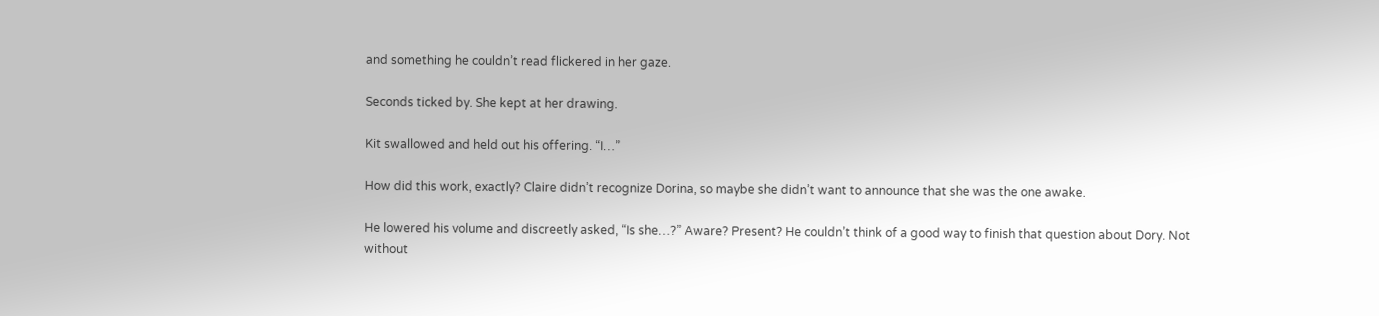and something he couldn’t read flickered in her gaze.

Seconds ticked by. She kept at her drawing.

Kit swallowed and held out his offering. “I…”

How did this work, exactly? Claire didn’t recognize Dorina, so maybe she didn’t want to announce that she was the one awake.

He lowered his volume and discreetly asked, “Is she…?” Aware? Present? He couldn’t think of a good way to finish that question about Dory. Not without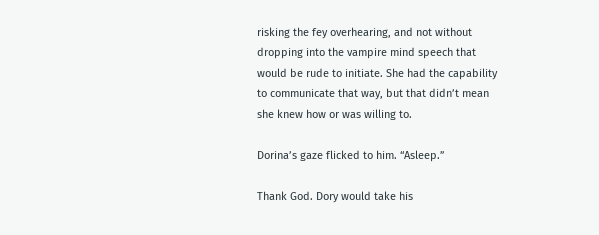risking the fey overhearing, and not without dropping into the vampire mind speech that would be rude to initiate. She had the capability to communicate that way, but that didn’t mean she knew how or was willing to.

Dorina’s gaze flicked to him. “Asleep.”

Thank God. Dory would take his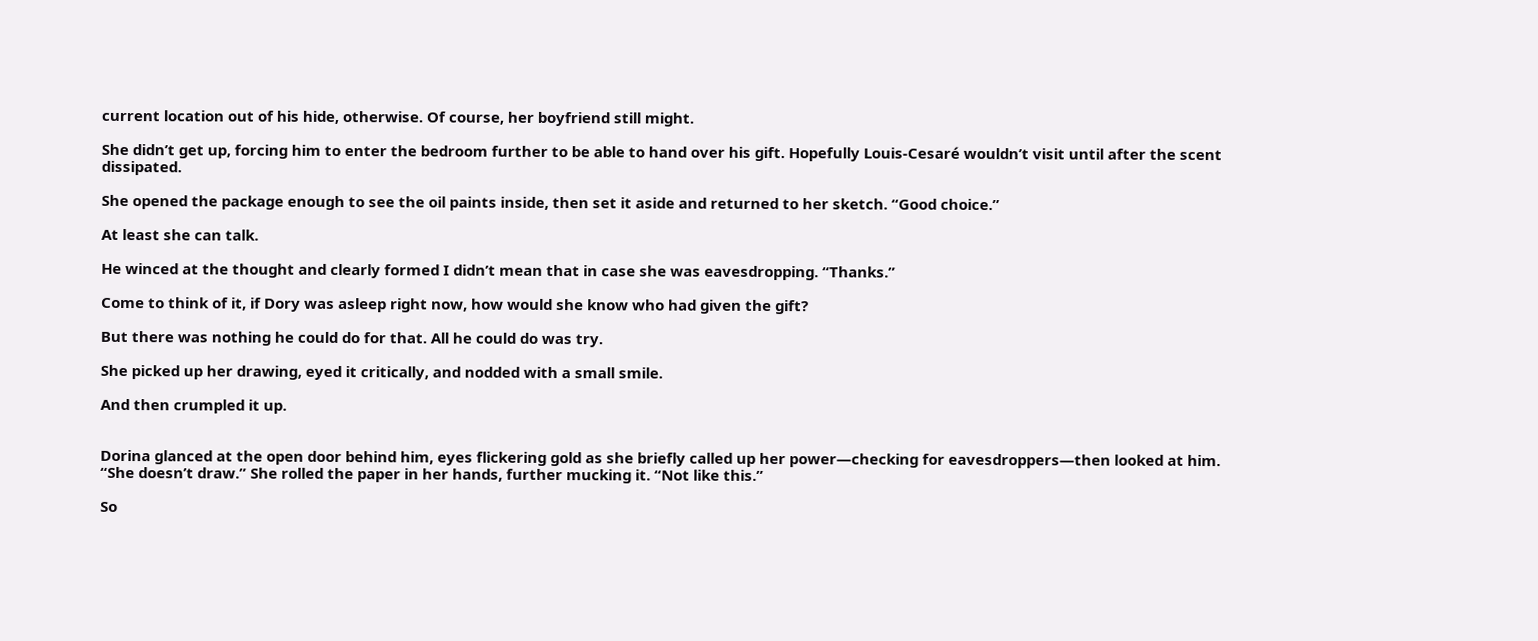current location out of his hide, otherwise. Of course, her boyfriend still might.

She didn’t get up, forcing him to enter the bedroom further to be able to hand over his gift. Hopefully Louis-Cesaré wouldn’t visit until after the scent dissipated.

She opened the package enough to see the oil paints inside, then set it aside and returned to her sketch. “Good choice.”

At least she can talk.

He winced at the thought and clearly formed I didn’t mean that in case she was eavesdropping. “Thanks.”

Come to think of it, if Dory was asleep right now, how would she know who had given the gift?

But there was nothing he could do for that. All he could do was try.

She picked up her drawing, eyed it critically, and nodded with a small smile.

And then crumpled it up.


Dorina glanced at the open door behind him, eyes flickering gold as she briefly called up her power—checking for eavesdroppers—then looked at him. “She doesn’t draw.” She rolled the paper in her hands, further mucking it. “Not like this.”

So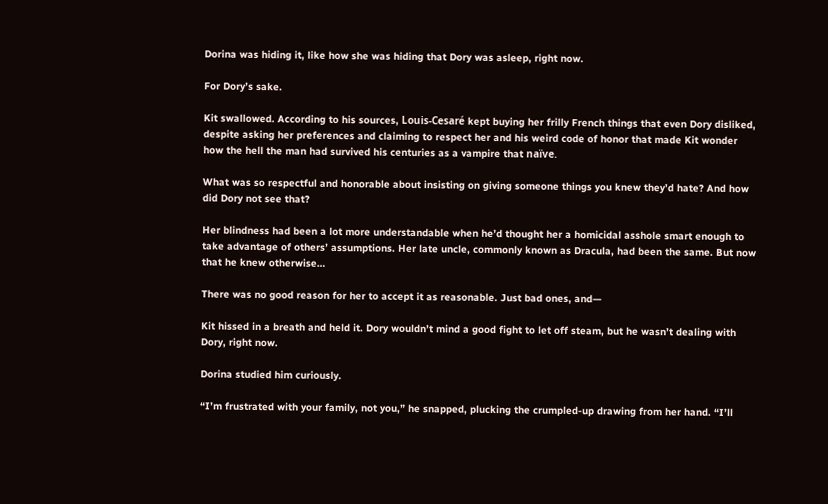Dorina was hiding it, like how she was hiding that Dory was asleep, right now.

For Dory’s sake.

Kit swallowed. According to his sources, Louis-Cesaré kept buying her frilly French things that even Dory disliked, despite asking her preferences and claiming to respect her and his weird code of honor that made Kit wonder how the hell the man had survived his centuries as a vampire that naïve.

What was so respectful and honorable about insisting on giving someone things you knew they’d hate? And how did Dory not see that?

Her blindness had been a lot more understandable when he’d thought her a homicidal asshole smart enough to take advantage of others’ assumptions. Her late uncle, commonly known as Dracula, had been the same. But now that he knew otherwise…

There was no good reason for her to accept it as reasonable. Just bad ones, and—

Kit hissed in a breath and held it. Dory wouldn’t mind a good fight to let off steam, but he wasn’t dealing with Dory, right now.

Dorina studied him curiously.

“I’m frustrated with your family, not you,” he snapped, plucking the crumpled-up drawing from her hand. “I’ll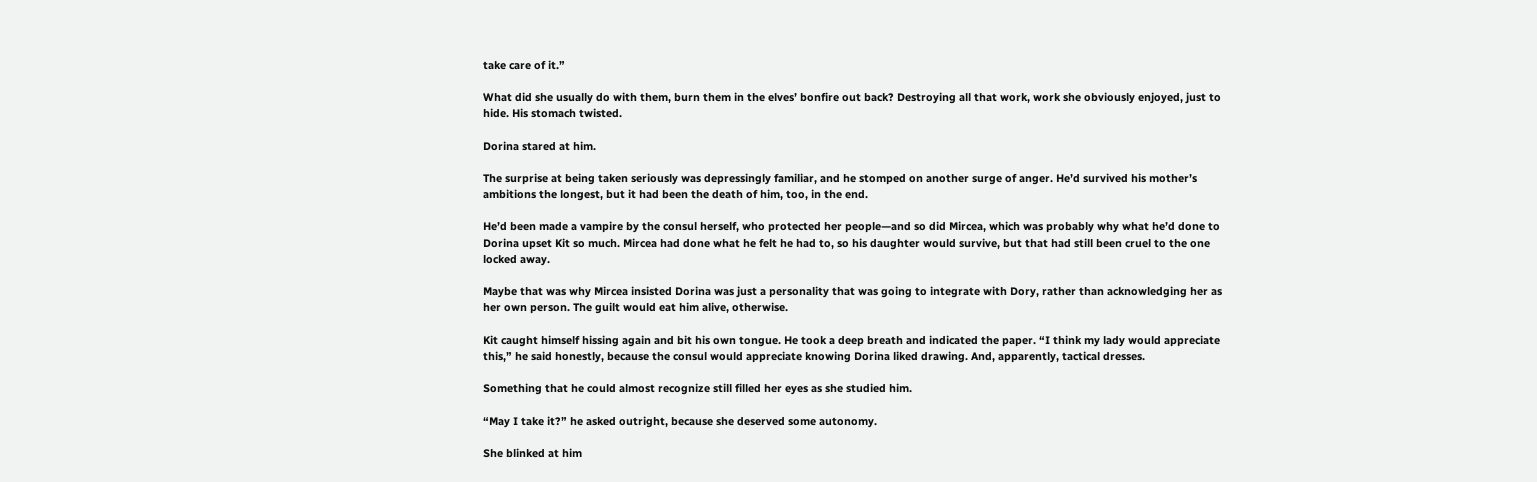take care of it.”

What did she usually do with them, burn them in the elves’ bonfire out back? Destroying all that work, work she obviously enjoyed, just to hide. His stomach twisted.

Dorina stared at him.

The surprise at being taken seriously was depressingly familiar, and he stomped on another surge of anger. He’d survived his mother’s ambitions the longest, but it had been the death of him, too, in the end.

He’d been made a vampire by the consul herself, who protected her people—and so did Mircea, which was probably why what he’d done to Dorina upset Kit so much. Mircea had done what he felt he had to, so his daughter would survive, but that had still been cruel to the one locked away.

Maybe that was why Mircea insisted Dorina was just a personality that was going to integrate with Dory, rather than acknowledging her as her own person. The guilt would eat him alive, otherwise.

Kit caught himself hissing again and bit his own tongue. He took a deep breath and indicated the paper. “I think my lady would appreciate this,” he said honestly, because the consul would appreciate knowing Dorina liked drawing. And, apparently, tactical dresses.

Something that he could almost recognize still filled her eyes as she studied him.

“May I take it?” he asked outright, because she deserved some autonomy.

She blinked at him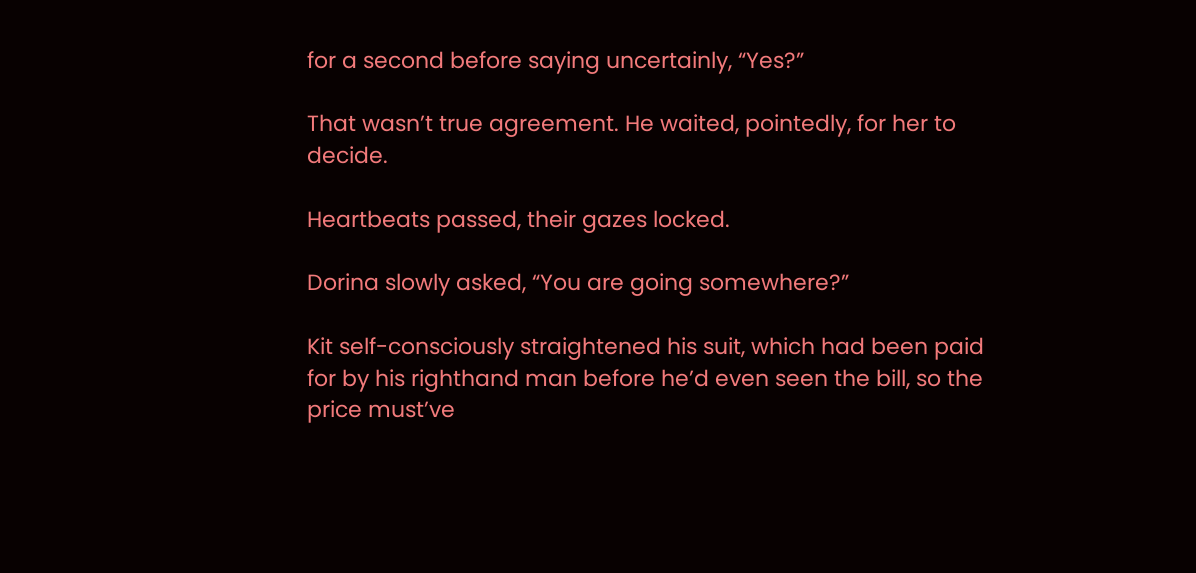for a second before saying uncertainly, “Yes?”

That wasn’t true agreement. He waited, pointedly, for her to decide.

Heartbeats passed, their gazes locked.

Dorina slowly asked, “You are going somewhere?”

Kit self-consciously straightened his suit, which had been paid for by his righthand man before he’d even seen the bill, so the price must’ve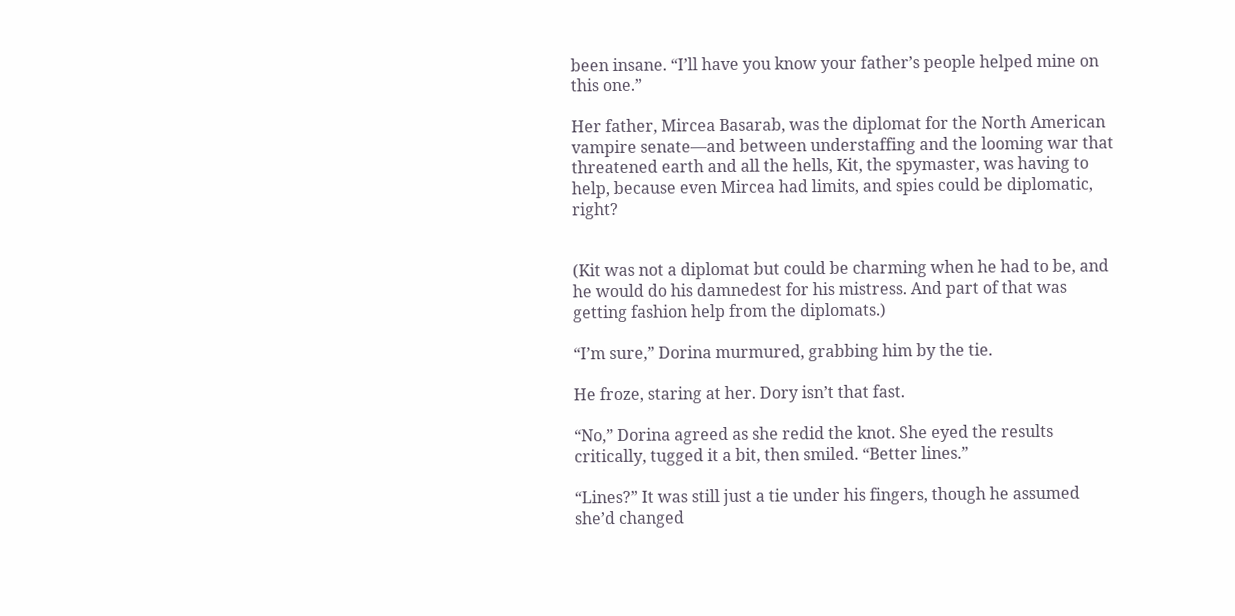been insane. “I’ll have you know your father’s people helped mine on this one.”

Her father, Mircea Basarab, was the diplomat for the North American vampire senate—and between understaffing and the looming war that threatened earth and all the hells, Kit, the spymaster, was having to help, because even Mircea had limits, and spies could be diplomatic, right?


(Kit was not a diplomat but could be charming when he had to be, and he would do his damnedest for his mistress. And part of that was getting fashion help from the diplomats.)

“I’m sure,” Dorina murmured, grabbing him by the tie.

He froze, staring at her. Dory isn’t that fast.

“No,” Dorina agreed as she redid the knot. She eyed the results critically, tugged it a bit, then smiled. “Better lines.”

“Lines?” It was still just a tie under his fingers, though he assumed she’d changed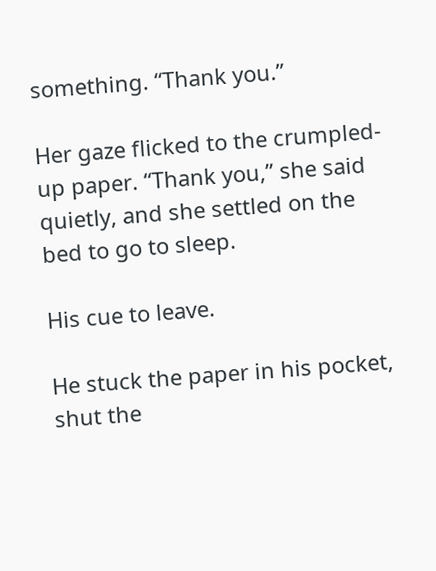something. “Thank you.”

Her gaze flicked to the crumpled-up paper. “Thank you,” she said quietly, and she settled on the bed to go to sleep.

His cue to leave.

He stuck the paper in his pocket, shut the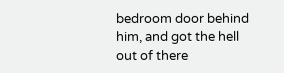bedroom door behind him, and got the hell out of there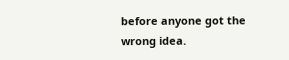before anyone got the wrong idea.